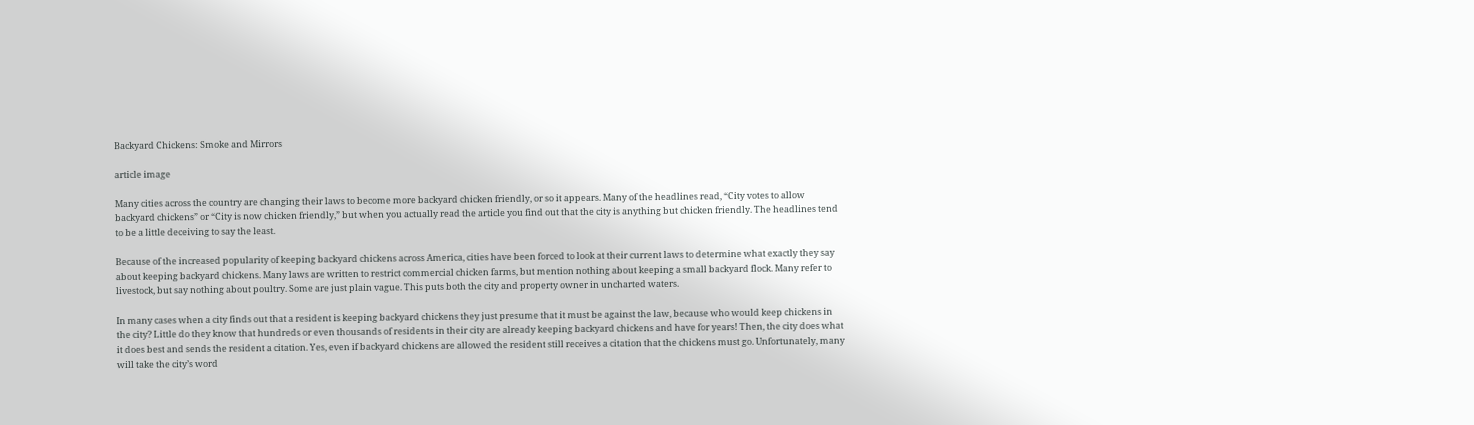Backyard Chickens: Smoke and Mirrors

article image

Many cities across the country are changing their laws to become more backyard chicken friendly, or so it appears. Many of the headlines read, “City votes to allow backyard chickens” or “City is now chicken friendly,” but when you actually read the article you find out that the city is anything but chicken friendly. The headlines tend to be a little deceiving to say the least.

Because of the increased popularity of keeping backyard chickens across America, cities have been forced to look at their current laws to determine what exactly they say about keeping backyard chickens. Many laws are written to restrict commercial chicken farms, but mention nothing about keeping a small backyard flock. Many refer to livestock, but say nothing about poultry. Some are just plain vague. This puts both the city and property owner in uncharted waters.

In many cases when a city finds out that a resident is keeping backyard chickens they just presume that it must be against the law, because who would keep chickens in the city? Little do they know that hundreds or even thousands of residents in their city are already keeping backyard chickens and have for years! Then, the city does what it does best and sends the resident a citation. Yes, even if backyard chickens are allowed the resident still receives a citation that the chickens must go. Unfortunately, many will take the city’s word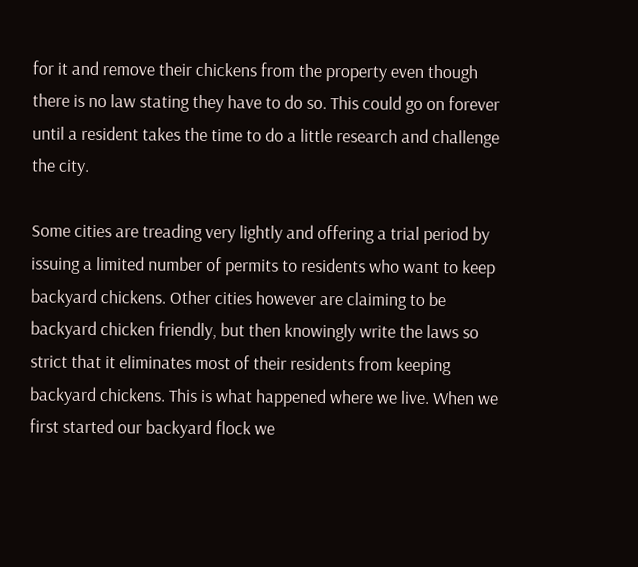for it and remove their chickens from the property even though there is no law stating they have to do so. This could go on forever until a resident takes the time to do a little research and challenge the city.

Some cities are treading very lightly and offering a trial period by issuing a limited number of permits to residents who want to keep backyard chickens. Other cities however are claiming to be backyard chicken friendly, but then knowingly write the laws so strict that it eliminates most of their residents from keeping backyard chickens. This is what happened where we live. When we first started our backyard flock we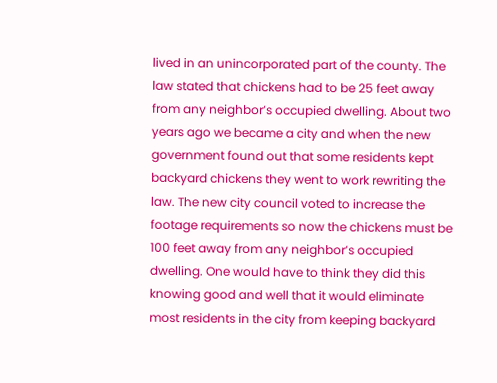lived in an unincorporated part of the county. The law stated that chickens had to be 25 feet away from any neighbor’s occupied dwelling. About two years ago we became a city and when the new government found out that some residents kept backyard chickens they went to work rewriting the law. The new city council voted to increase the footage requirements so now the chickens must be 100 feet away from any neighbor’s occupied dwelling. One would have to think they did this knowing good and well that it would eliminate most residents in the city from keeping backyard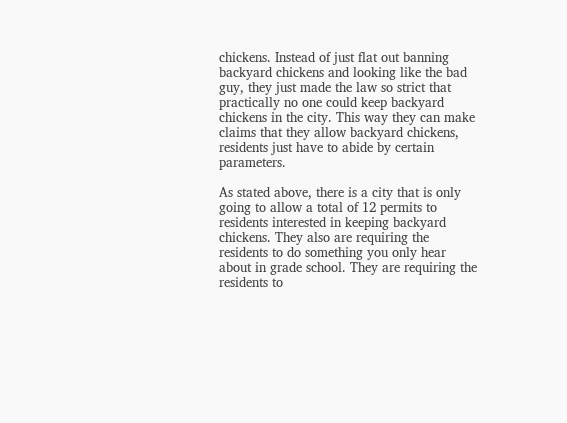chickens. Instead of just flat out banning backyard chickens and looking like the bad guy, they just made the law so strict that practically no one could keep backyard chickens in the city. This way they can make claims that they allow backyard chickens, residents just have to abide by certain parameters.

As stated above, there is a city that is only going to allow a total of 12 permits to residents interested in keeping backyard chickens. They also are requiring the residents to do something you only hear about in grade school. They are requiring the residents to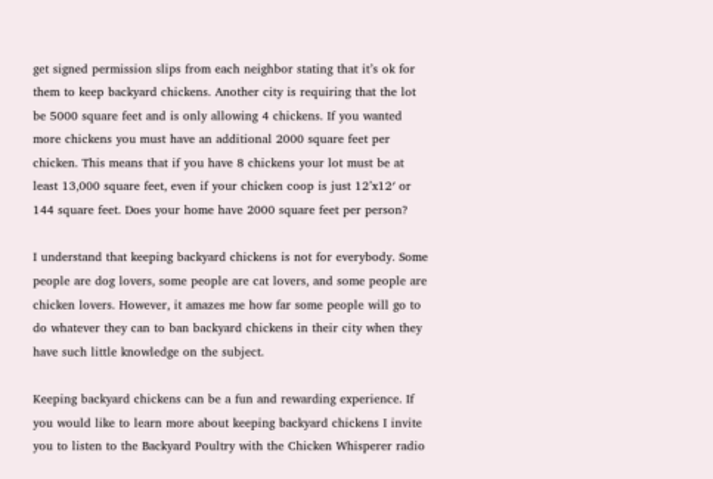get signed permission slips from each neighbor stating that it’s ok for them to keep backyard chickens. Another city is requiring that the lot be 5000 square feet and is only allowing 4 chickens. If you wanted more chickens you must have an additional 2000 square feet per chicken. This means that if you have 8 chickens your lot must be at least 13,000 square feet, even if your chicken coop is just 12’x12′ or 144 square feet. Does your home have 2000 square feet per person?

I understand that keeping backyard chickens is not for everybody. Some people are dog lovers, some people are cat lovers, and some people are chicken lovers. However, it amazes me how far some people will go to do whatever they can to ban backyard chickens in their city when they have such little knowledge on the subject.

Keeping backyard chickens can be a fun and rewarding experience. If you would like to learn more about keeping backyard chickens I invite you to listen to the Backyard Poultry with the Chicken Whisperer radio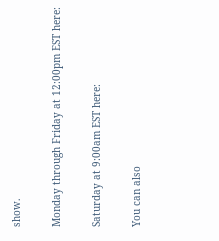show.

Monday through Friday at 12:00pm EST here:

Saturday at 9:00am EST here:

You can also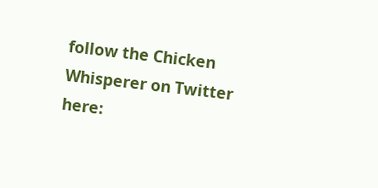follow the Chicken Whisperer on Twitter here: